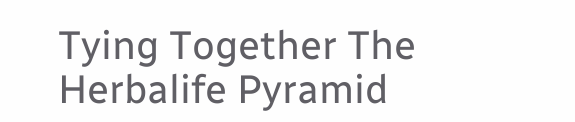Tying Together The Herbalife Pyramid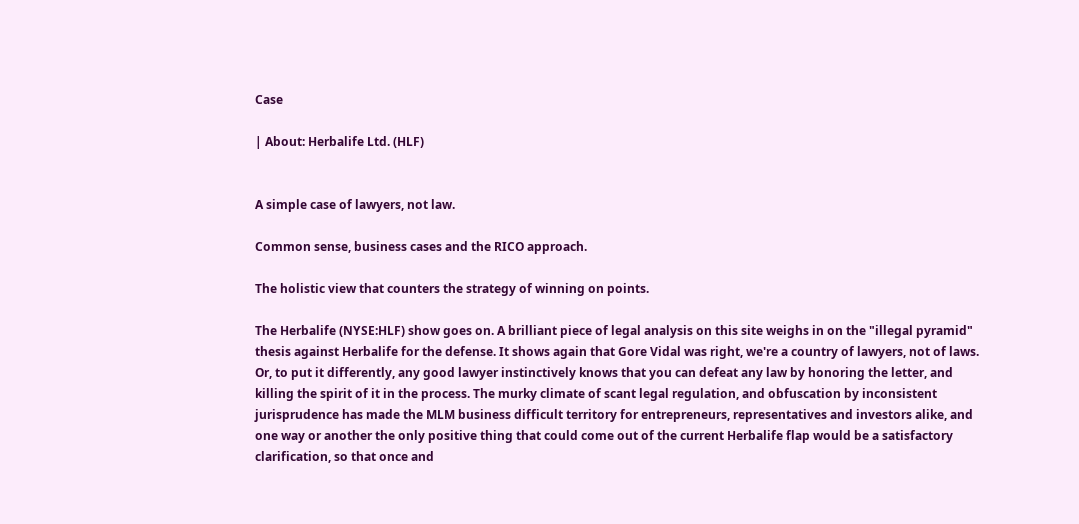Case

| About: Herbalife Ltd. (HLF)


A simple case of lawyers, not law.

Common sense, business cases and the RICO approach.

The holistic view that counters the strategy of winning on points.

The Herbalife (NYSE:HLF) show goes on. A brilliant piece of legal analysis on this site weighs in on the "illegal pyramid" thesis against Herbalife for the defense. It shows again that Gore Vidal was right, we're a country of lawyers, not of laws. Or, to put it differently, any good lawyer instinctively knows that you can defeat any law by honoring the letter, and killing the spirit of it in the process. The murky climate of scant legal regulation, and obfuscation by inconsistent jurisprudence has made the MLM business difficult territory for entrepreneurs, representatives and investors alike, and one way or another the only positive thing that could come out of the current Herbalife flap would be a satisfactory clarification, so that once and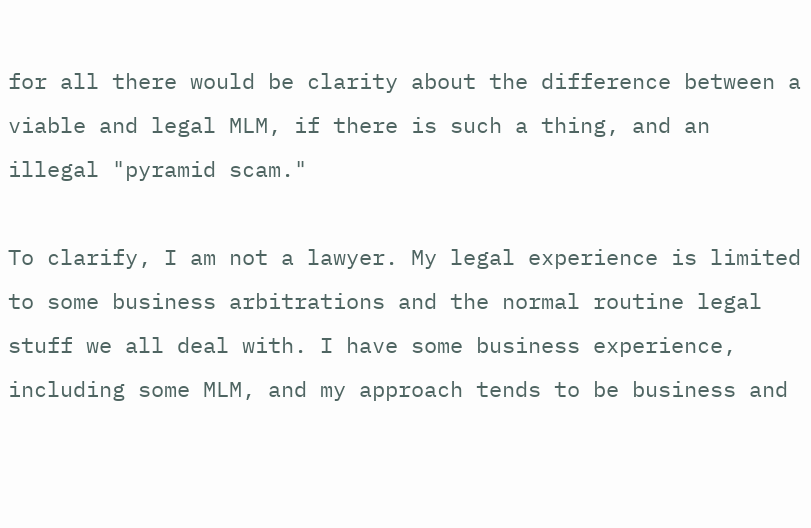for all there would be clarity about the difference between a viable and legal MLM, if there is such a thing, and an illegal "pyramid scam."

To clarify, I am not a lawyer. My legal experience is limited to some business arbitrations and the normal routine legal stuff we all deal with. I have some business experience, including some MLM, and my approach tends to be business and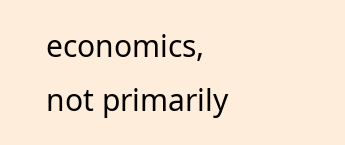economics, not primarily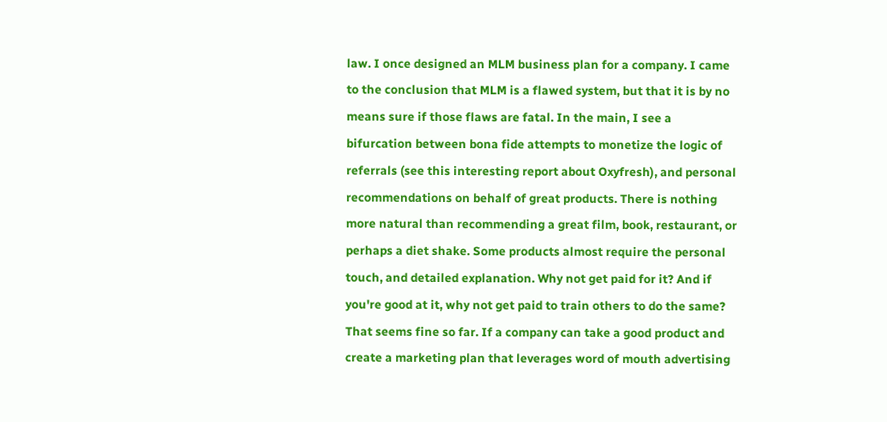law. I once designed an MLM business plan for a company. I came to the conclusion that MLM is a flawed system, but that it is by no means sure if those flaws are fatal. In the main, I see a bifurcation between bona fide attempts to monetize the logic of referrals (see this interesting report about Oxyfresh), and personal recommendations on behalf of great products. There is nothing more natural than recommending a great film, book, restaurant, or perhaps a diet shake. Some products almost require the personal touch, and detailed explanation. Why not get paid for it? And if you're good at it, why not get paid to train others to do the same? That seems fine so far. If a company can take a good product and create a marketing plan that leverages word of mouth advertising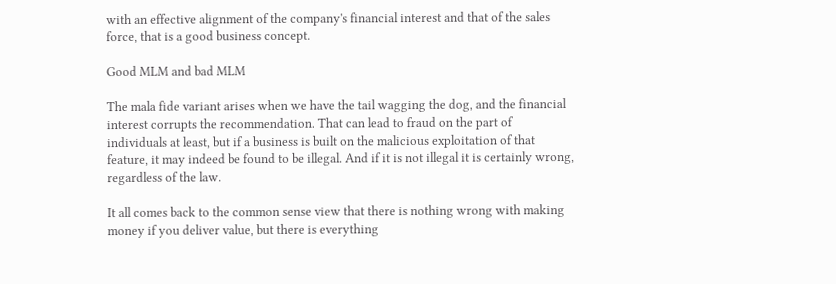with an effective alignment of the company's financial interest and that of the sales force, that is a good business concept.

Good MLM and bad MLM

The mala fide variant arises when we have the tail wagging the dog, and the financial interest corrupts the recommendation. That can lead to fraud on the part of individuals at least, but if a business is built on the malicious exploitation of that feature, it may indeed be found to be illegal. And if it is not illegal it is certainly wrong, regardless of the law.

It all comes back to the common sense view that there is nothing wrong with making money if you deliver value, but there is everything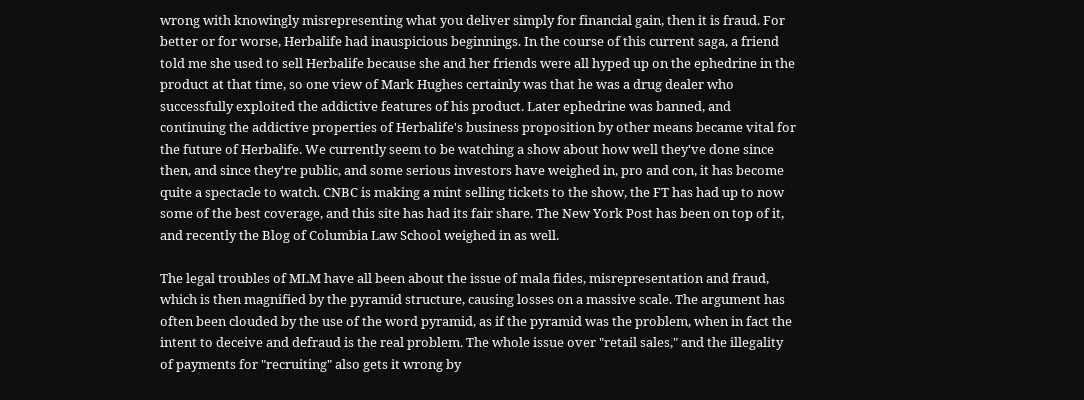wrong with knowingly misrepresenting what you deliver simply for financial gain, then it is fraud. For better or for worse, Herbalife had inauspicious beginnings. In the course of this current saga, a friend told me she used to sell Herbalife because she and her friends were all hyped up on the ephedrine in the product at that time, so one view of Mark Hughes certainly was that he was a drug dealer who successfully exploited the addictive features of his product. Later ephedrine was banned, and continuing the addictive properties of Herbalife's business proposition by other means became vital for the future of Herbalife. We currently seem to be watching a show about how well they've done since then, and since they're public, and some serious investors have weighed in, pro and con, it has become quite a spectacle to watch. CNBC is making a mint selling tickets to the show, the FT has had up to now some of the best coverage, and this site has had its fair share. The New York Post has been on top of it, and recently the Blog of Columbia Law School weighed in as well.

The legal troubles of MLM have all been about the issue of mala fides, misrepresentation and fraud, which is then magnified by the pyramid structure, causing losses on a massive scale. The argument has often been clouded by the use of the word pyramid, as if the pyramid was the problem, when in fact the intent to deceive and defraud is the real problem. The whole issue over "retail sales," and the illegality of payments for "recruiting" also gets it wrong by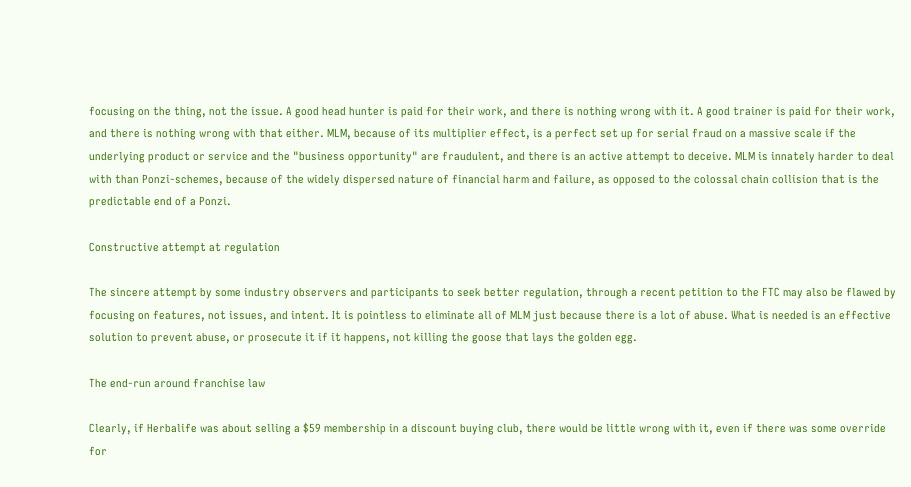focusing on the thing, not the issue. A good head hunter is paid for their work, and there is nothing wrong with it. A good trainer is paid for their work, and there is nothing wrong with that either. MLM, because of its multiplier effect, is a perfect set up for serial fraud on a massive scale if the underlying product or service and the "business opportunity" are fraudulent, and there is an active attempt to deceive. MLM is innately harder to deal with than Ponzi-schemes, because of the widely dispersed nature of financial harm and failure, as opposed to the colossal chain collision that is the predictable end of a Ponzi.

Constructive attempt at regulation

The sincere attempt by some industry observers and participants to seek better regulation, through a recent petition to the FTC may also be flawed by focusing on features, not issues, and intent. It is pointless to eliminate all of MLM just because there is a lot of abuse. What is needed is an effective solution to prevent abuse, or prosecute it if it happens, not killing the goose that lays the golden egg.

The end-run around franchise law

Clearly, if Herbalife was about selling a $59 membership in a discount buying club, there would be little wrong with it, even if there was some override for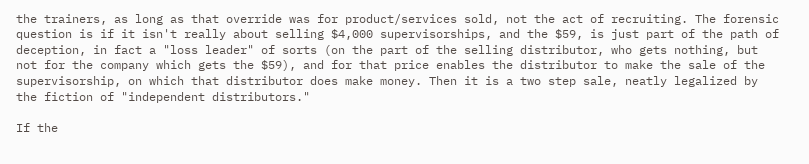the trainers, as long as that override was for product/services sold, not the act of recruiting. The forensic question is if it isn't really about selling $4,000 supervisorships, and the $59, is just part of the path of deception, in fact a "loss leader" of sorts (on the part of the selling distributor, who gets nothing, but not for the company which gets the $59), and for that price enables the distributor to make the sale of the supervisorship, on which that distributor does make money. Then it is a two step sale, neatly legalized by the fiction of "independent distributors."

If the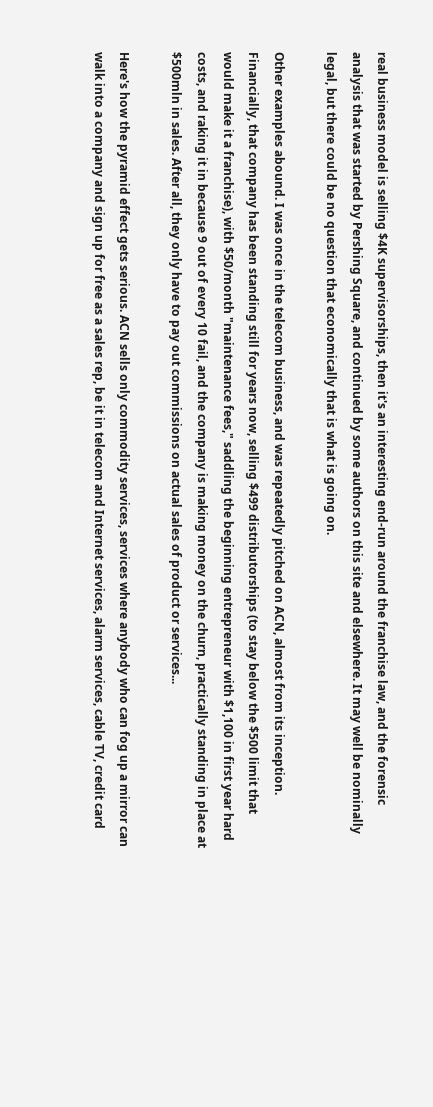real business model is selling $4K supervisorships, then it's an interesting end-run around the franchise law, and the forensic analysis that was started by Pershing Square, and continued by some authors on this site and elsewhere. It may well be nominally legal, but there could be no question that economically that is what is going on.

Other examples abound. I was once in the telecom business, and was repeatedly pitched on ACN, almost from its inception. Financially, that company has been standing still for years now, selling $499 distributorships (to stay below the $500 limit that would make it a franchise), with $50/month "maintenance fees," saddling the beginning entrepreneur with $1,100 in first year hard costs, and raking it in because 9 out of every 10 fail, and the company is making money on the churn, practically standing in place at $500mln in sales. After all, they only have to pay out commissions on actual sales of product or services...

Here's how the pyramid effect gets serious. ACN sells only commodity services, services where anybody who can fog up a mirror can walk into a company and sign up for free as a sales rep, be it in telecom and Internet services, alarm services, cable TV, credit card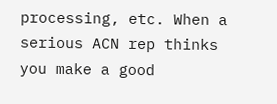processing, etc. When a serious ACN rep thinks you make a good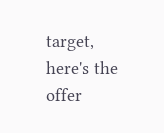target, here's the offer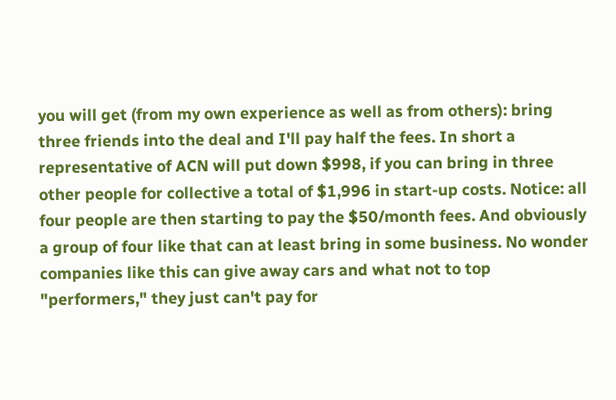you will get (from my own experience as well as from others): bring three friends into the deal and I'll pay half the fees. In short a representative of ACN will put down $998, if you can bring in three other people for collective a total of $1,996 in start-up costs. Notice: all four people are then starting to pay the $50/month fees. And obviously a group of four like that can at least bring in some business. No wonder companies like this can give away cars and what not to top "performers," they just can't pay for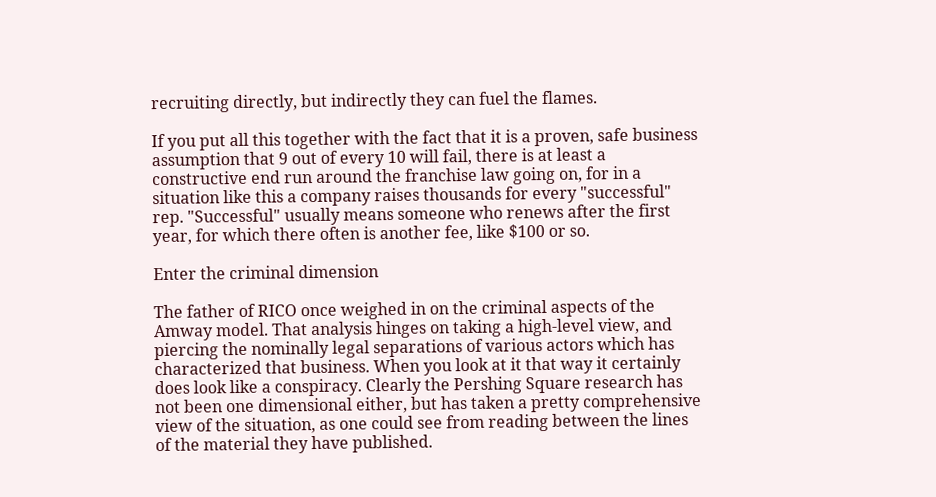recruiting directly, but indirectly they can fuel the flames.

If you put all this together with the fact that it is a proven, safe business assumption that 9 out of every 10 will fail, there is at least a constructive end run around the franchise law going on, for in a situation like this a company raises thousands for every "successful" rep. "Successful" usually means someone who renews after the first year, for which there often is another fee, like $100 or so.

Enter the criminal dimension

The father of RICO once weighed in on the criminal aspects of the Amway model. That analysis hinges on taking a high-level view, and piercing the nominally legal separations of various actors which has characterized that business. When you look at it that way it certainly does look like a conspiracy. Clearly the Pershing Square research has not been one dimensional either, but has taken a pretty comprehensive view of the situation, as one could see from reading between the lines of the material they have published.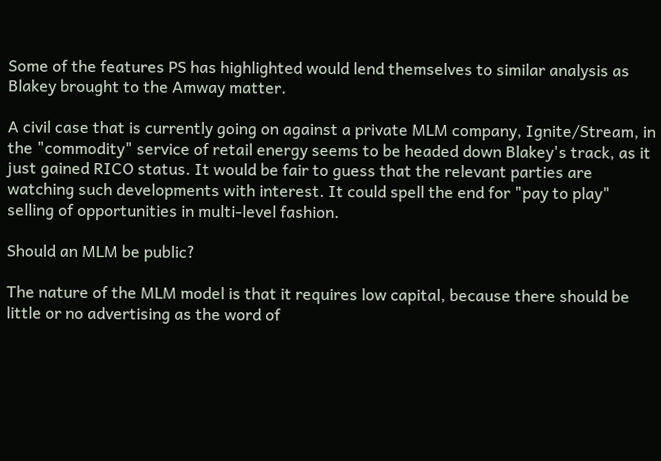Some of the features PS has highlighted would lend themselves to similar analysis as Blakey brought to the Amway matter.

A civil case that is currently going on against a private MLM company, Ignite/Stream, in the "commodity" service of retail energy seems to be headed down Blakey's track, as it just gained RICO status. It would be fair to guess that the relevant parties are watching such developments with interest. It could spell the end for "pay to play" selling of opportunities in multi-level fashion.

Should an MLM be public?

The nature of the MLM model is that it requires low capital, because there should be little or no advertising as the word of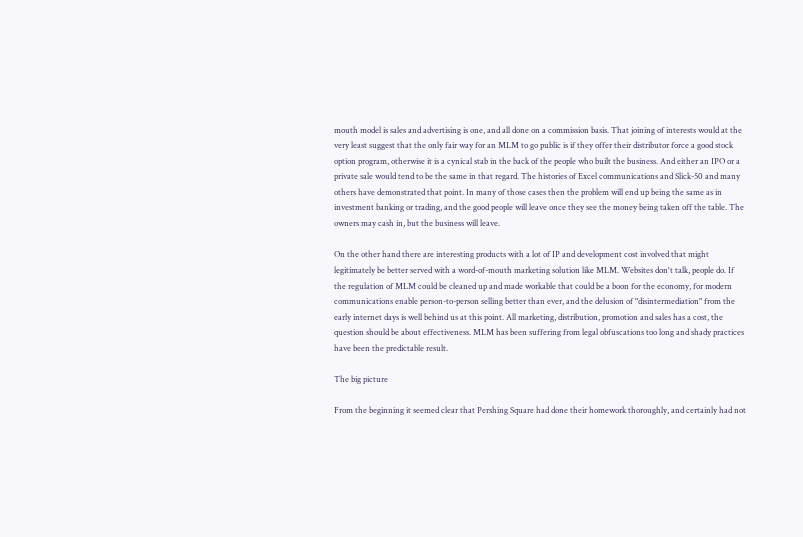mouth model is sales and advertising is one, and all done on a commission basis. That joining of interests would at the very least suggest that the only fair way for an MLM to go public is if they offer their distributor force a good stock option program, otherwise it is a cynical stab in the back of the people who built the business. And either an IPO or a private sale would tend to be the same in that regard. The histories of Excel communications and Slick-50 and many others have demonstrated that point. In many of those cases then the problem will end up being the same as in investment banking or trading, and the good people will leave once they see the money being taken off the table. The owners may cash in, but the business will leave.

On the other hand there are interesting products with a lot of IP and development cost involved that might legitimately be better served with a word-of-mouth marketing solution like MLM. Websites don't talk, people do. If the regulation of MLM could be cleaned up and made workable that could be a boon for the economy, for modern communications enable person-to-person selling better than ever, and the delusion of "disintermediation" from the early internet days is well behind us at this point. All marketing, distribution, promotion and sales has a cost, the question should be about effectiveness. MLM has been suffering from legal obfuscations too long and shady practices have been the predictable result.

The big picture

From the beginning it seemed clear that Pershing Square had done their homework thoroughly, and certainly had not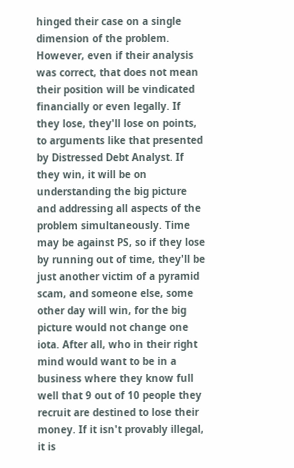hinged their case on a single dimension of the problem. However, even if their analysis was correct, that does not mean their position will be vindicated financially or even legally. If they lose, they'll lose on points, to arguments like that presented by Distressed Debt Analyst. If they win, it will be on understanding the big picture and addressing all aspects of the problem simultaneously. Time may be against PS, so if they lose by running out of time, they'll be just another victim of a pyramid scam, and someone else, some other day will win, for the big picture would not change one iota. After all, who in their right mind would want to be in a business where they know full well that 9 out of 10 people they recruit are destined to lose their money. If it isn't provably illegal, it is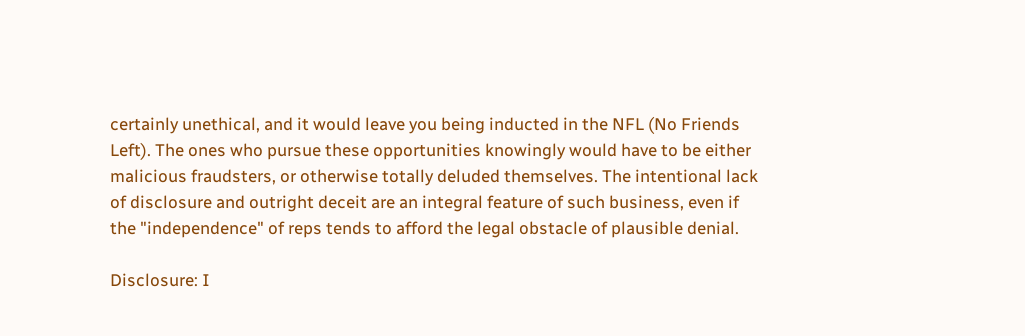certainly unethical, and it would leave you being inducted in the NFL (No Friends Left). The ones who pursue these opportunities knowingly would have to be either malicious fraudsters, or otherwise totally deluded themselves. The intentional lack of disclosure and outright deceit are an integral feature of such business, even if the "independence" of reps tends to afford the legal obstacle of plausible denial.

Disclosure: I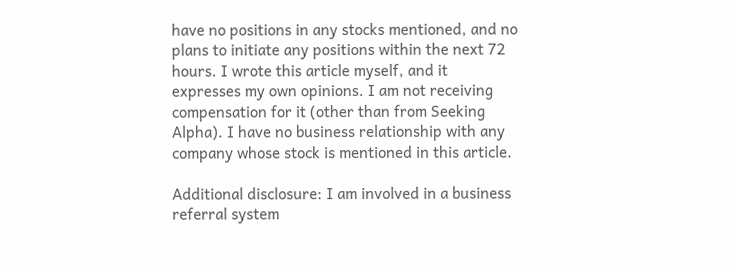have no positions in any stocks mentioned, and no plans to initiate any positions within the next 72 hours. I wrote this article myself, and it expresses my own opinions. I am not receiving compensation for it (other than from Seeking Alpha). I have no business relationship with any company whose stock is mentioned in this article.

Additional disclosure: I am involved in a business referral system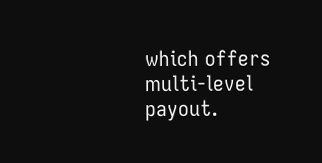which offers multi-level payout.